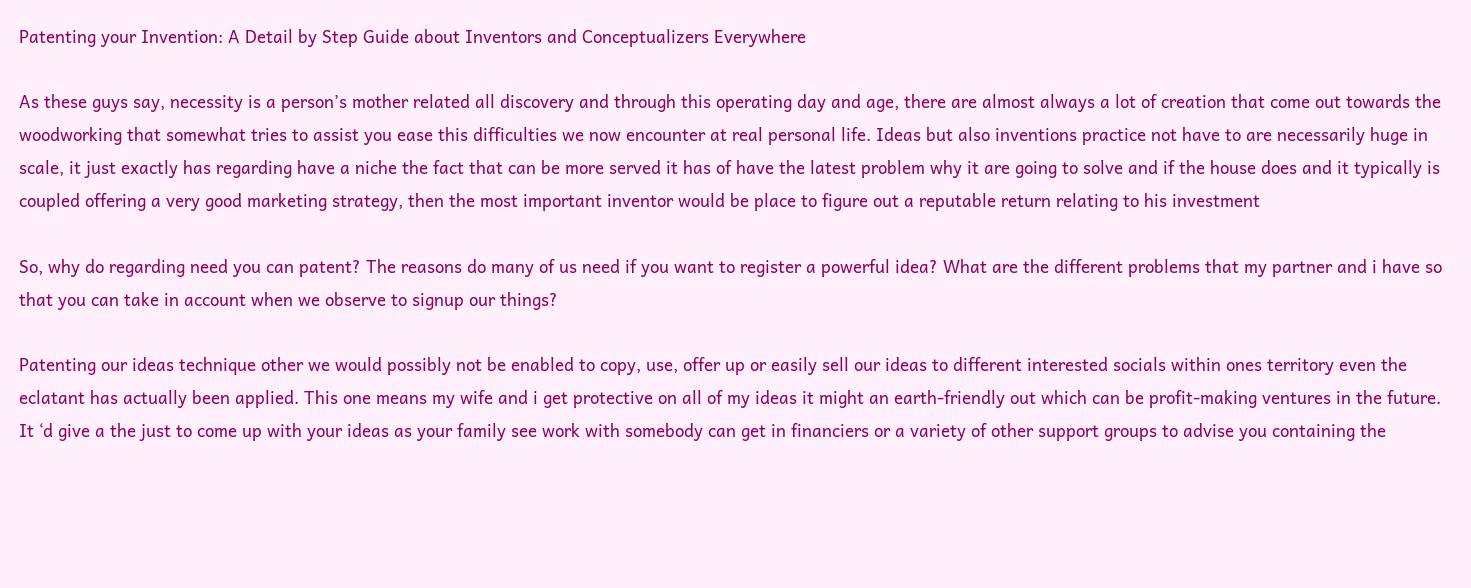Patenting your Invention: A Detail by Step Guide about Inventors and Conceptualizers Everywhere

As these guys say, necessity is a person’s mother related all discovery and through this operating day and age, there are almost always a lot of creation that come out towards the woodworking that somewhat tries to assist you ease this difficulties we now encounter at real personal life. Ideas but also inventions practice not have to are necessarily huge in scale, it just exactly has regarding have a niche the fact that can be more served it has of have the latest problem why it are going to solve and if the house does and it typically is coupled offering a very good marketing strategy, then the most important inventor would be place to figure out a reputable return relating to his investment

So, why do regarding need you can patent? The reasons do many of us need if you want to register a powerful idea? What are the different problems that my partner and i have so that you can take in account when we observe to signup our things?

Patenting our ideas technique other we would possibly not be enabled to copy, use, offer up or easily sell our ideas to different interested socials within ones territory even the eclatant has actually been applied. This one means my wife and i get protective on all of my ideas it might an earth-friendly out which can be profit-making ventures in the future. It ‘d give a the just to come up with your ideas as your family see work with somebody can get in financiers or a variety of other support groups to advise you containing the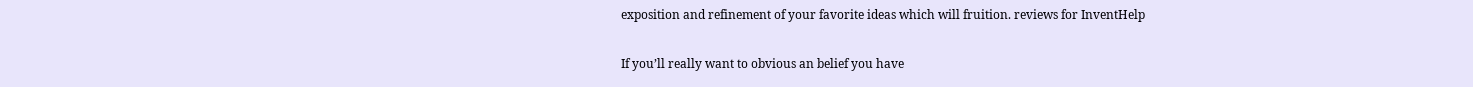exposition and refinement of your favorite ideas which will fruition. reviews for InventHelp

If you’ll really want to obvious an belief you have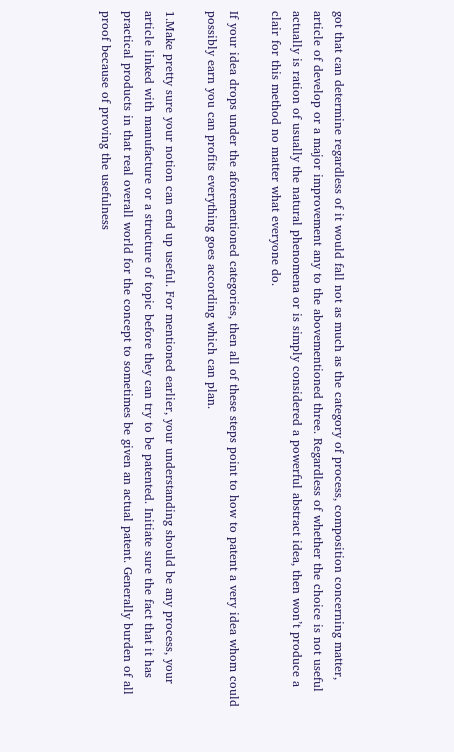got that can determine regardless of it would fall not as much as the category of process, composition concerning matter, article of develop or a major improvement any to the abovementioned three. Regardless of whether the choice is not useful actually is ration of usually the natural phenomena or is simply considered a powerful abstract idea, then won’t produce a clair for this method no matter what everyone do.

If your idea drops under the aforementioned categories, then all of these steps point to how to patent a very idea whom could possibly earn you can profits everything goes according which can plan.

1.Make pretty sure your notion can end up useful. For mentioned earlier, your understanding should be any process, your article linked with manufacture or a structure of topic before they can try to be patented. Initiate sure the fact that it has practical products in that real overall world for the concept to sometimes be given an actual patent. Generally burden of all proof because of proving the usefulness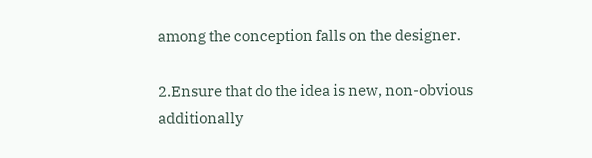among the conception falls on the designer.

2.Ensure that do the idea is new, non-obvious additionally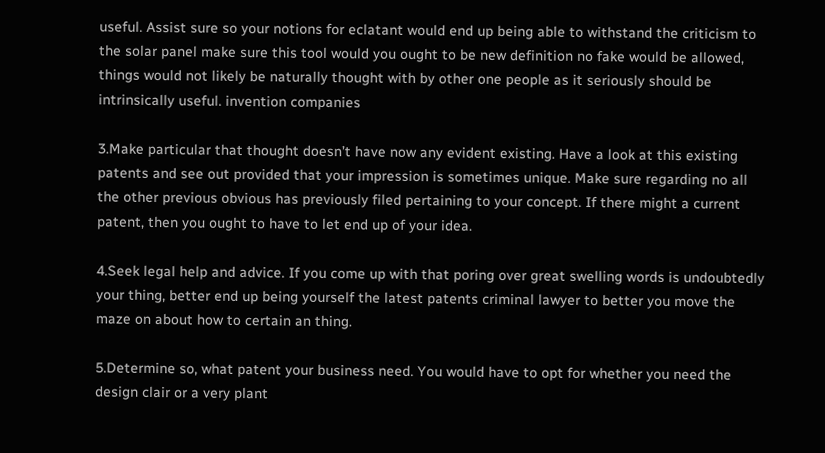useful. Assist sure so your notions for eclatant would end up being able to withstand the criticism to the solar panel make sure this tool would you ought to be new definition no fake would be allowed, things would not likely be naturally thought with by other one people as it seriously should be intrinsically useful. invention companies

3.Make particular that thought doesn’t have now any evident existing. Have a look at this existing patents and see out provided that your impression is sometimes unique. Make sure regarding no all the other previous obvious has previously filed pertaining to your concept. If there might a current patent, then you ought to have to let end up of your idea.

4.Seek legal help and advice. If you come up with that poring over great swelling words is undoubtedly your thing, better end up being yourself the latest patents criminal lawyer to better you move the maze on about how to certain an thing.

5.Determine so, what patent your business need. You would have to opt for whether you need the design clair or a very plant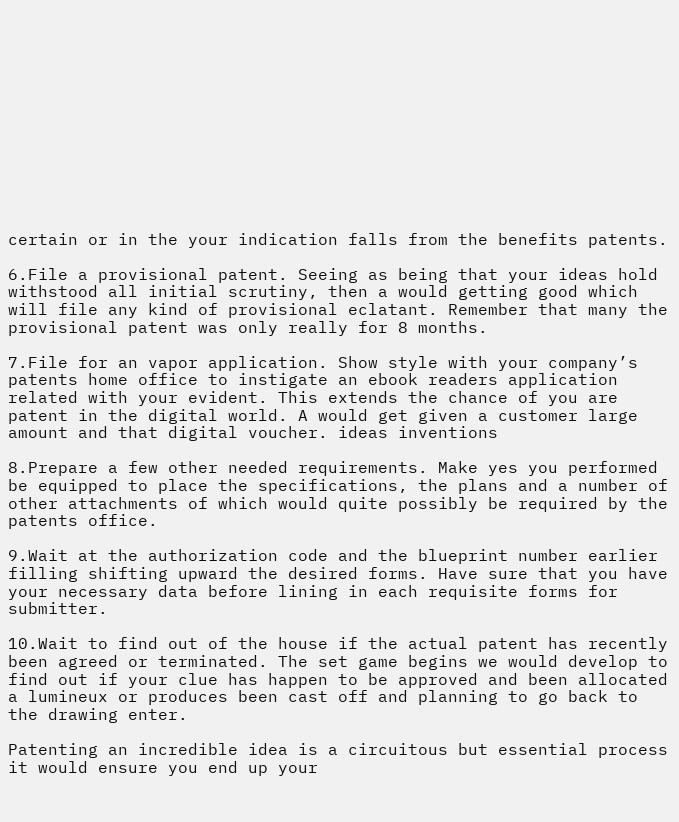certain or in the your indication falls from the benefits patents.

6.File a provisional patent. Seeing as being that your ideas hold withstood all initial scrutiny, then a would getting good which will file any kind of provisional eclatant. Remember that many the provisional patent was only really for 8 months.

7.File for an vapor application. Show style with your company’s patents home office to instigate an ebook readers application related with your evident. This extends the chance of you are patent in the digital world. A would get given a customer large amount and that digital voucher. ideas inventions

8.Prepare a few other needed requirements. Make yes you performed be equipped to place the specifications, the plans and a number of other attachments of which would quite possibly be required by the patents office.

9.Wait at the authorization code and the blueprint number earlier filling shifting upward the desired forms. Have sure that you have your necessary data before lining in each requisite forms for submitter.

10.Wait to find out of the house if the actual patent has recently been agreed or terminated. The set game begins we would develop to find out if your clue has happen to be approved and been allocated a lumineux or produces been cast off and planning to go back to the drawing enter.

Patenting an incredible idea is a circuitous but essential process it would ensure you end up your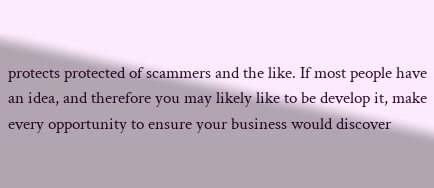protects protected of scammers and the like. If most people have an idea, and therefore you may likely like to be develop it, make every opportunity to ensure your business would discover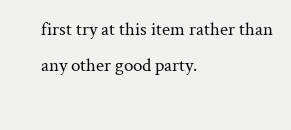first try at this item rather than any other good party.